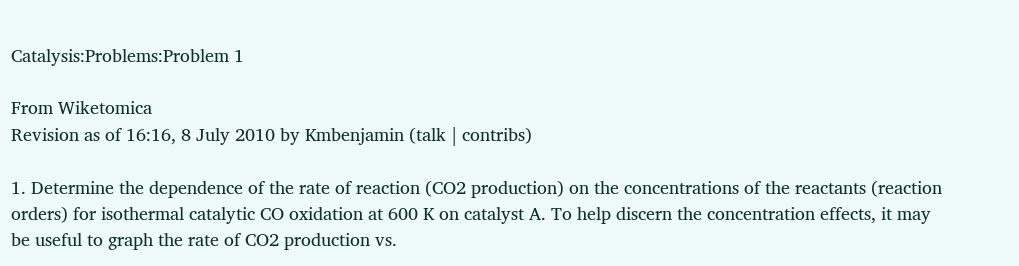Catalysis:Problems:Problem 1

From Wiketomica
Revision as of 16:16, 8 July 2010 by Kmbenjamin (talk | contribs)

1. Determine the dependence of the rate of reaction (CO2 production) on the concentrations of the reactants (reaction orders) for isothermal catalytic CO oxidation at 600 K on catalyst A. To help discern the concentration effects, it may be useful to graph the rate of CO2 production vs.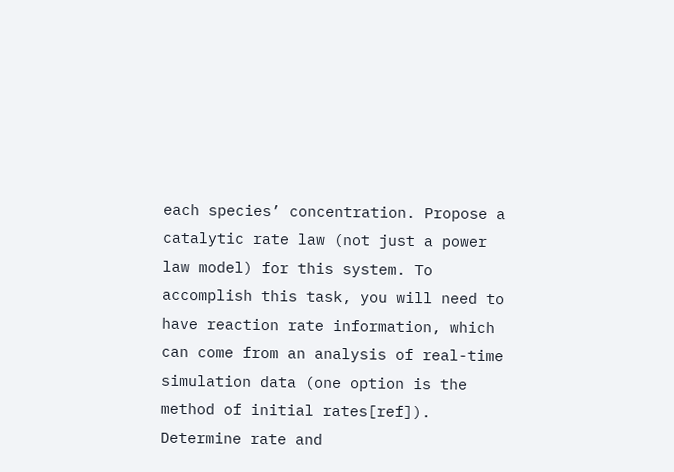each species’ concentration. Propose a catalytic rate law (not just a power law model) for this system. To accomplish this task, you will need to have reaction rate information, which can come from an analysis of real-time simulation data (one option is the method of initial rates[ref]). Determine rate and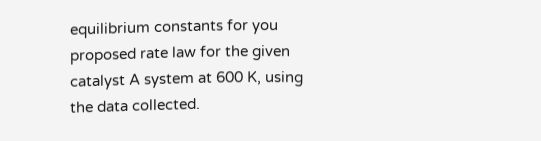equilibrium constants for you proposed rate law for the given catalyst A system at 600 K, using the data collected.